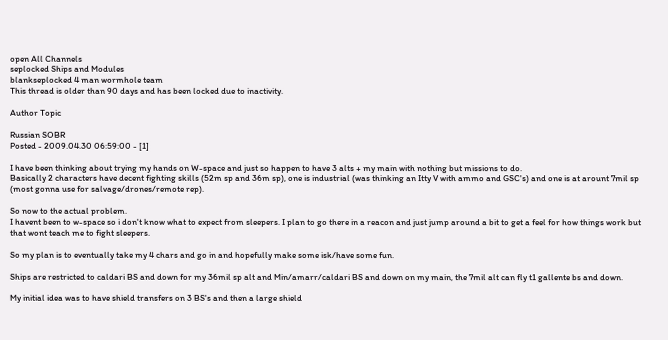open All Channels
seplocked Ships and Modules
blankseplocked 4 man wormhole team
This thread is older than 90 days and has been locked due to inactivity.

Author Topic

Russian SOBR
Posted - 2009.04.30 06:59:00 - [1]

I have been thinking about trying my hands on W-space and just so happen to have 3 alts + my main with nothing but missions to do.
Basically 2 characters have decent fighting skills (52m sp and 36m sp), one is industrial (was thinking an Itty V with ammo and GSC's) and one is at arount 7mil sp (most gonna use for salvage/drones/remote rep).

So now to the actual problem.
I havent been to w-space so i don't know what to expect from sleepers. I plan to go there in a reacon and just jump around a bit to get a feel for how things work but that wont teach me to fight sleepers.

So my plan is to eventually take my 4 chars and go in and hopefully make some isk/have some fun.

Ships are restricted to caldari BS and down for my 36mil sp alt and Min/amarr/caldari BS and down on my main, the 7mil alt can fly t1 gallente bs and down.

My initial idea was to have shield transfers on 3 BS's and then a large shield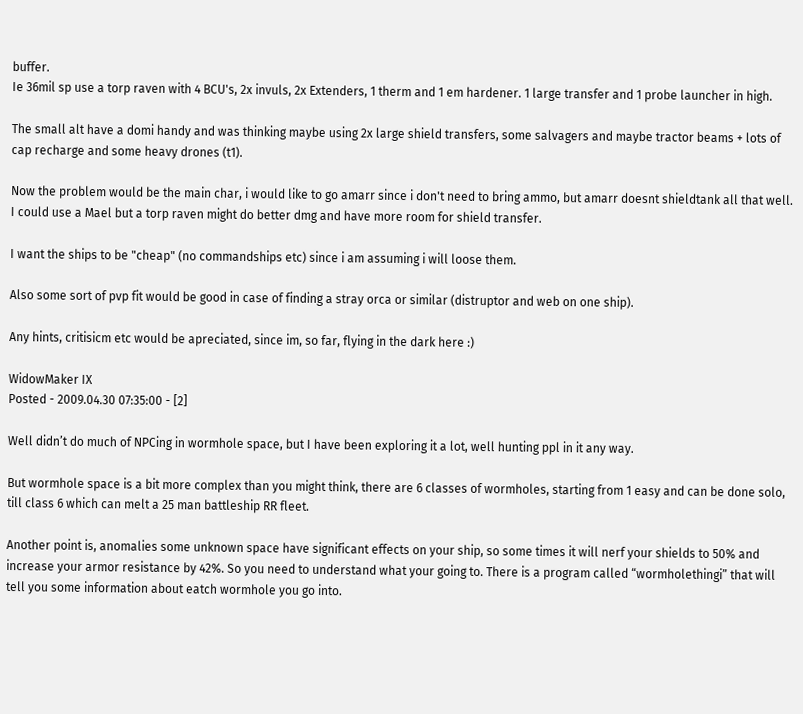buffer.
Ie 36mil sp use a torp raven with 4 BCU's, 2x invuls, 2x Extenders, 1 therm and 1 em hardener. 1 large transfer and 1 probe launcher in high.

The small alt have a domi handy and was thinking maybe using 2x large shield transfers, some salvagers and maybe tractor beams + lots of cap recharge and some heavy drones (t1).

Now the problem would be the main char, i would like to go amarr since i don't need to bring ammo, but amarr doesnt shieldtank all that well.
I could use a Mael but a torp raven might do better dmg and have more room for shield transfer.

I want the ships to be "cheap" (no commandships etc) since i am assuming i will loose them.

Also some sort of pvp fit would be good in case of finding a stray orca or similar (distruptor and web on one ship).

Any hints, critisicm etc would be apreciated, since im, so far, flying in the dark here :)

WidowMaker IX
Posted - 2009.04.30 07:35:00 - [2]

Well didn’t do much of NPCing in wormhole space, but I have been exploring it a lot, well hunting ppl in it any way.

But wormhole space is a bit more complex than you might think, there are 6 classes of wormholes, starting from 1 easy and can be done solo, till class 6 which can melt a 25 man battleship RR fleet.

Another point is, anomalies some unknown space have significant effects on your ship, so some times it will nerf your shields to 50% and increase your armor resistance by 42%. So you need to understand what your going to. There is a program called “wormholethingi” that will tell you some information about eatch wormhole you go into.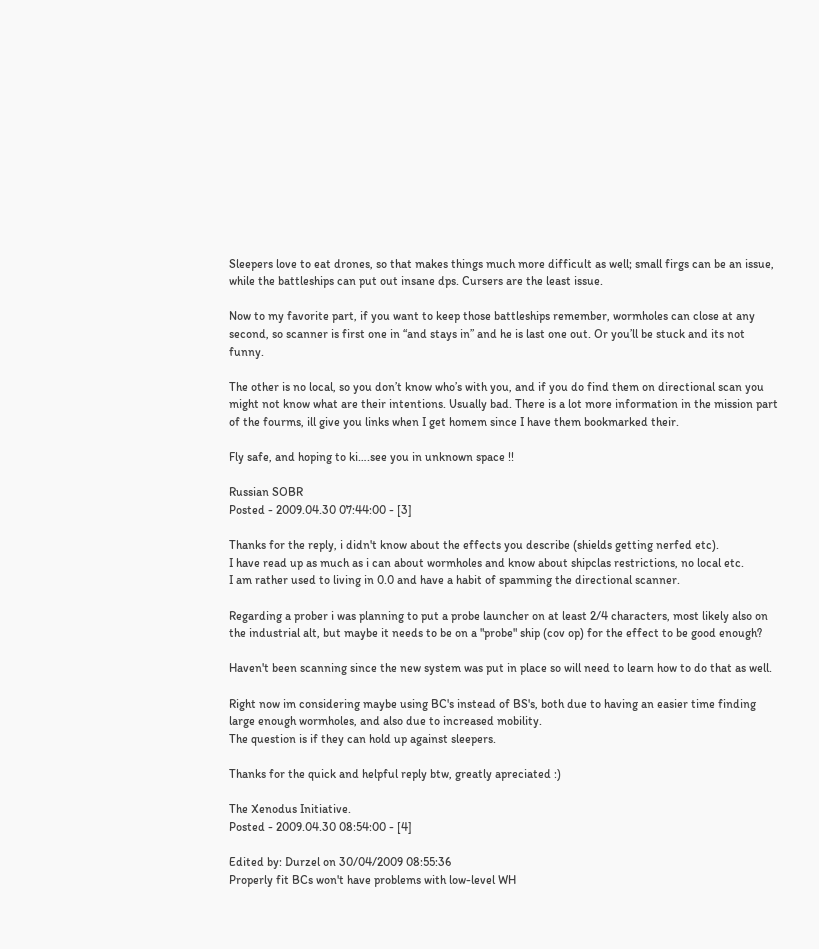Sleepers love to eat drones, so that makes things much more difficult as well; small firgs can be an issue, while the battleships can put out insane dps. Cursers are the least issue.

Now to my favorite part, if you want to keep those battleships remember, wormholes can close at any second, so scanner is first one in “and stays in” and he is last one out. Or you’ll be stuck and its not funny.

The other is no local, so you don’t know who’s with you, and if you do find them on directional scan you might not know what are their intentions. Usually bad. There is a lot more information in the mission part of the fourms, ill give you links when I get homem since I have them bookmarked their.

Fly safe, and hoping to ki….see you in unknown space !!

Russian SOBR
Posted - 2009.04.30 07:44:00 - [3]

Thanks for the reply, i didn't know about the effects you describe (shields getting nerfed etc).
I have read up as much as i can about wormholes and know about shipclas restrictions, no local etc.
I am rather used to living in 0.0 and have a habit of spamming the directional scanner.

Regarding a prober i was planning to put a probe launcher on at least 2/4 characters, most likely also on the industrial alt, but maybe it needs to be on a "probe" ship (cov op) for the effect to be good enough?

Haven't been scanning since the new system was put in place so will need to learn how to do that as well.

Right now im considering maybe using BC's instead of BS's, both due to having an easier time finding large enough wormholes, and also due to increased mobility.
The question is if they can hold up against sleepers.

Thanks for the quick and helpful reply btw, greatly apreciated :)

The Xenodus Initiative.
Posted - 2009.04.30 08:54:00 - [4]

Edited by: Durzel on 30/04/2009 08:55:36
Properly fit BCs won't have problems with low-level WH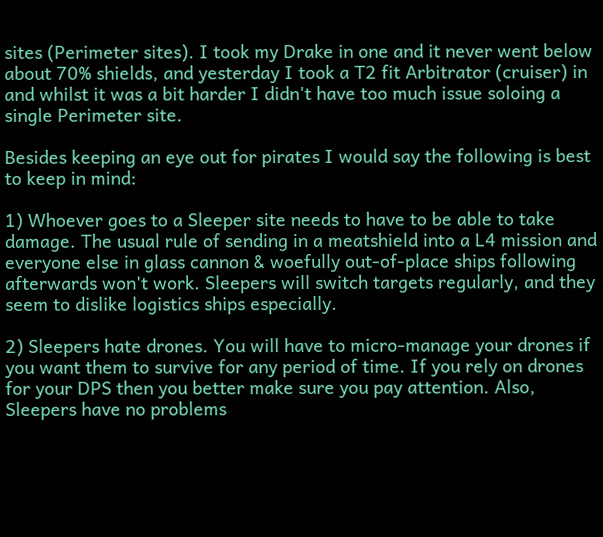sites (Perimeter sites). I took my Drake in one and it never went below about 70% shields, and yesterday I took a T2 fit Arbitrator (cruiser) in and whilst it was a bit harder I didn't have too much issue soloing a single Perimeter site.

Besides keeping an eye out for pirates I would say the following is best to keep in mind:

1) Whoever goes to a Sleeper site needs to have to be able to take damage. The usual rule of sending in a meatshield into a L4 mission and everyone else in glass cannon & woefully out-of-place ships following afterwards won't work. Sleepers will switch targets regularly, and they seem to dislike logistics ships especially.

2) Sleepers hate drones. You will have to micro-manage your drones if you want them to survive for any period of time. If you rely on drones for your DPS then you better make sure you pay attention. Also, Sleepers have no problems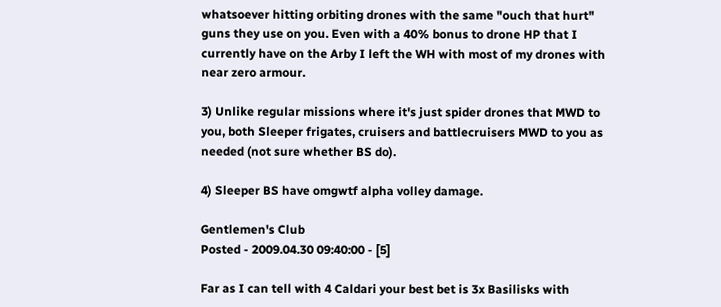whatsoever hitting orbiting drones with the same "ouch that hurt" guns they use on you. Even with a 40% bonus to drone HP that I currently have on the Arby I left the WH with most of my drones with near zero armour.

3) Unlike regular missions where it's just spider drones that MWD to you, both Sleeper frigates, cruisers and battlecruisers MWD to you as needed (not sure whether BS do).

4) Sleeper BS have omgwtf alpha volley damage.

Gentlemen's Club
Posted - 2009.04.30 09:40:00 - [5]

Far as I can tell with 4 Caldari your best bet is 3x Basilisks with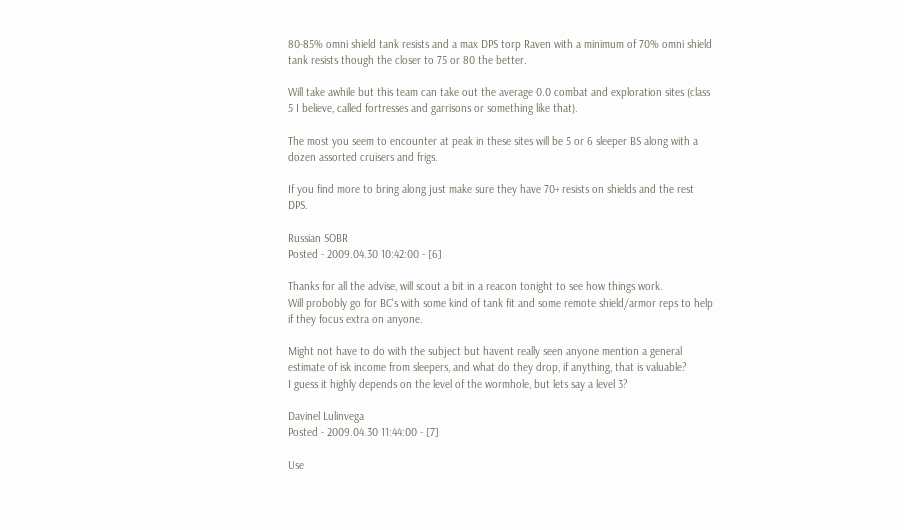80-85% omni shield tank resists and a max DPS torp Raven with a minimum of 70% omni shield tank resists though the closer to 75 or 80 the better.

Will take awhile but this team can take out the average 0.0 combat and exploration sites (class 5 I believe, called fortresses and garrisons or something like that).

The most you seem to encounter at peak in these sites will be 5 or 6 sleeper BS along with a dozen assorted cruisers and frigs.

If you find more to bring along just make sure they have 70+ resists on shields and the rest DPS.

Russian SOBR
Posted - 2009.04.30 10:42:00 - [6]

Thanks for all the advise, will scout a bit in a reacon tonight to see how things work.
Will probobly go for BC's with some kind of tank fit and some remote shield/armor reps to help if they focus extra on anyone.

Might not have to do with the subject but havent really seen anyone mention a general estimate of isk income from sleepers, and what do they drop, if anything, that is valuable?
I guess it highly depends on the level of the wormhole, but lets say a level 3?

Davinel Lulinvega
Posted - 2009.04.30 11:44:00 - [7]

Use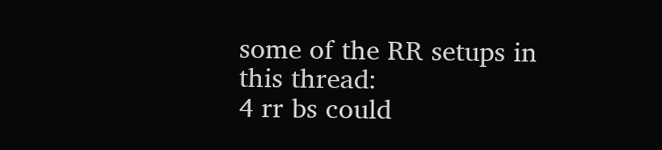some of the RR setups in this thread:
4 rr bs could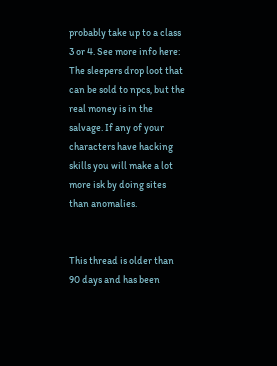probably take up to a class 3 or 4. See more info here:
The sleepers drop loot that can be sold to npcs, but the real money is in the salvage. If any of your characters have hacking skills you will make a lot more isk by doing sites than anomalies.


This thread is older than 90 days and has been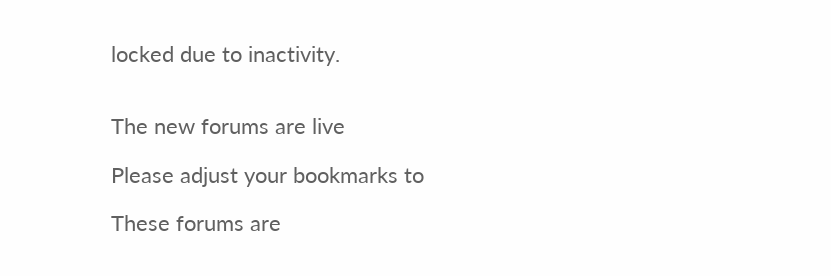locked due to inactivity.


The new forums are live

Please adjust your bookmarks to

These forums are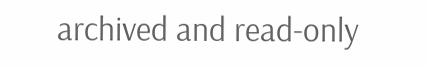archived and read-only